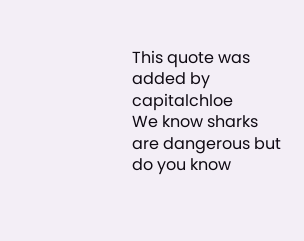This quote was added by capitalchloe
We know sharks are dangerous but do you know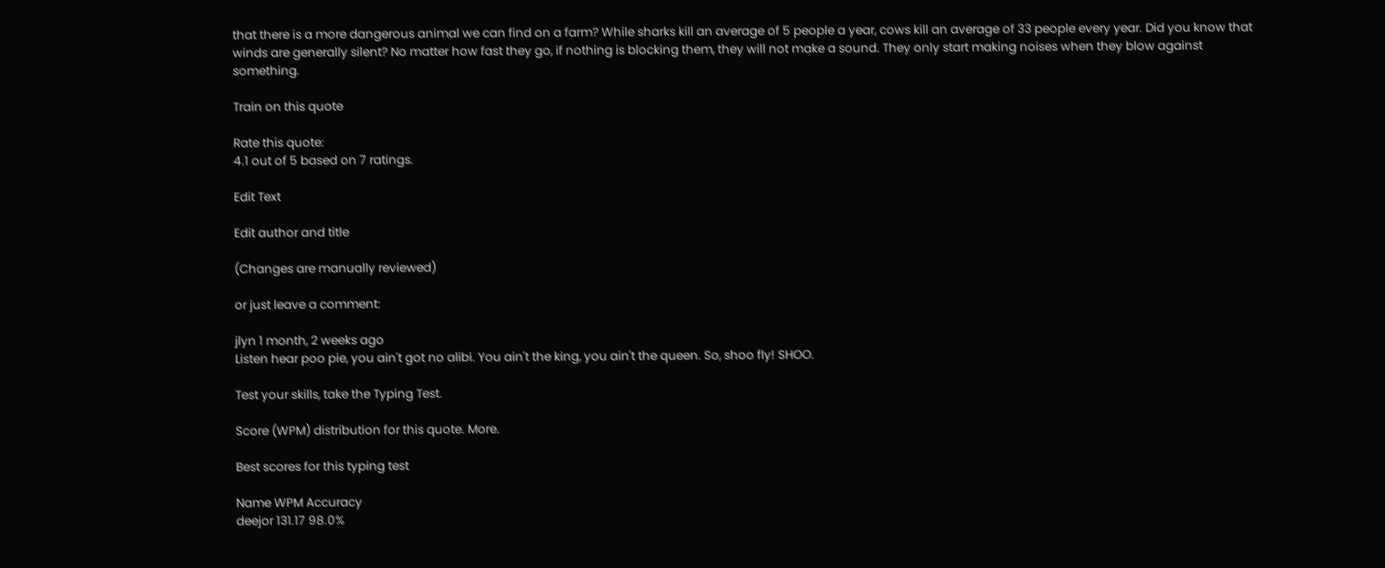that there is a more dangerous animal we can find on a farm? While sharks kill an average of 5 people a year, cows kill an average of 33 people every year. Did you know that winds are generally silent? No matter how fast they go, if nothing is blocking them, they will not make a sound. They only start making noises when they blow against something.

Train on this quote

Rate this quote:
4.1 out of 5 based on 7 ratings.

Edit Text

Edit author and title

(Changes are manually reviewed)

or just leave a comment:

jlyn 1 month, 2 weeks ago
Listen hear poo pie, you ain't got no alibi. You ain't the king, you ain't the queen. So, shoo fly! SHOO.

Test your skills, take the Typing Test.

Score (WPM) distribution for this quote. More.

Best scores for this typing test

Name WPM Accuracy
deejor 131.17 98.0%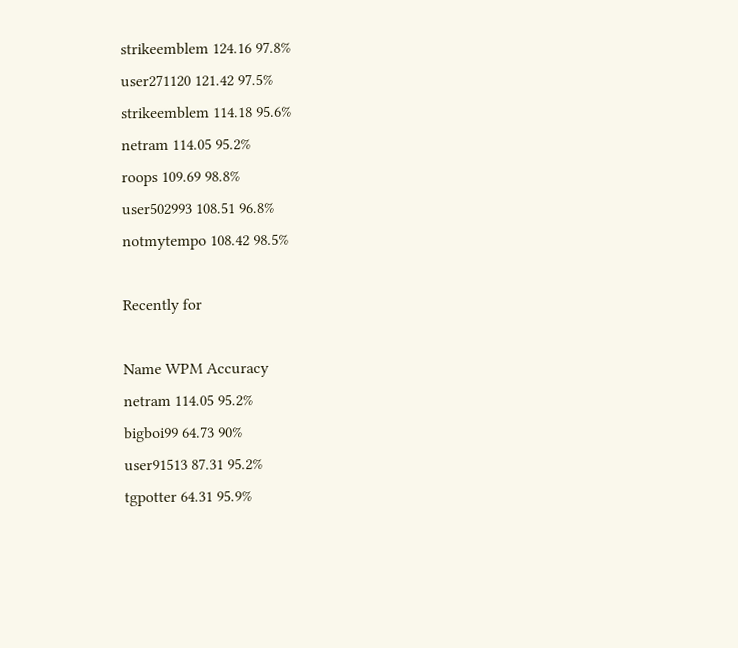strikeemblem 124.16 97.8%
user271120 121.42 97.5%
strikeemblem 114.18 95.6%
netram 114.05 95.2%
roops 109.69 98.8%
user502993 108.51 96.8%
notmytempo 108.42 98.5%

Recently for

Name WPM Accuracy
netram 114.05 95.2%
bigboi99 64.73 90%
user91513 87.31 95.2%
tgpotter 64.31 95.9%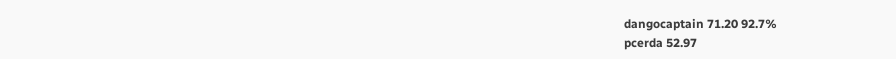dangocaptain 71.20 92.7%
pcerda 52.97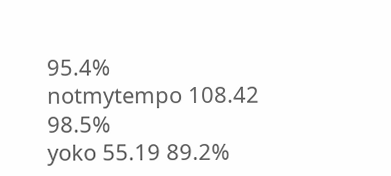95.4%
notmytempo 108.42 98.5%
yoko 55.19 89.2%